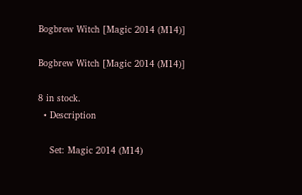Bogbrew Witch [Magic 2014 (M14)]

Bogbrew Witch [Magic 2014 (M14)]

8 in stock.
  • Description

    Set: Magic 2014 (M14)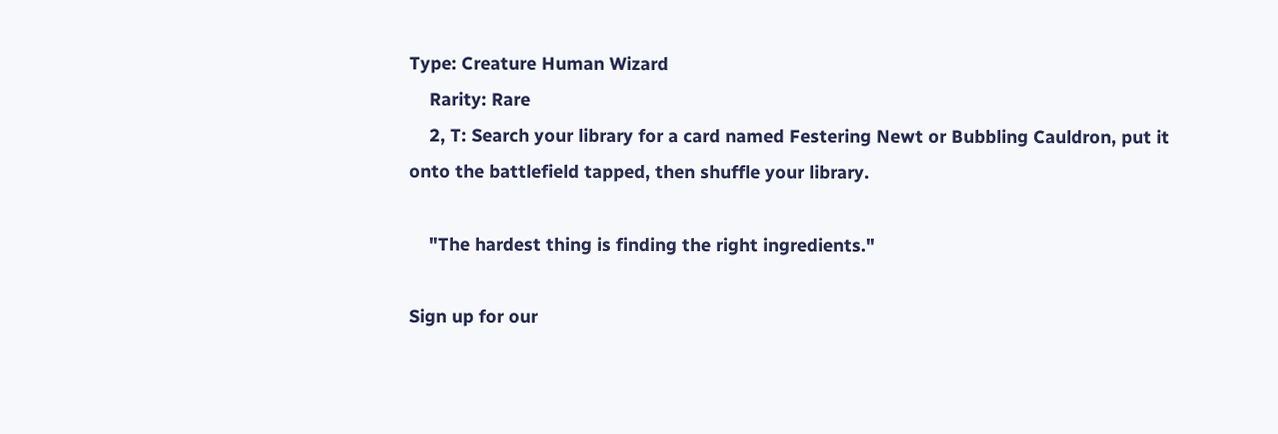Type: Creature Human Wizard
    Rarity: Rare
    2, T: Search your library for a card named Festering Newt or Bubbling Cauldron, put it onto the battlefield tapped, then shuffle your library.

    "The hardest thing is finding the right ingredients."

Sign up for our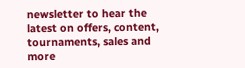newsletter to hear the latest on offers, content, tournaments, sales and more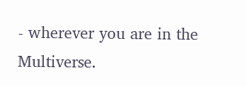- wherever you are in the Multiverse.